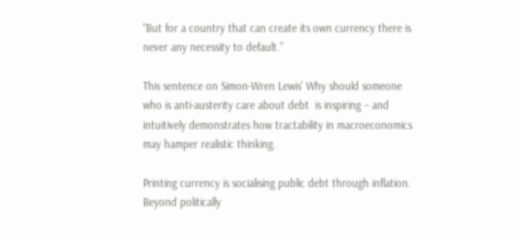“But for a country that can create its own currency there is never any necessity to default.”

This sentence on Simon-Wren Lewis’ Why should someone who is anti-austerity care about debt  is inspiring – and intuitively demonstrates how tractability in macroeconomics may hamper realistic thinking.

Printing currency is socialising public debt through inflation.
Beyond politically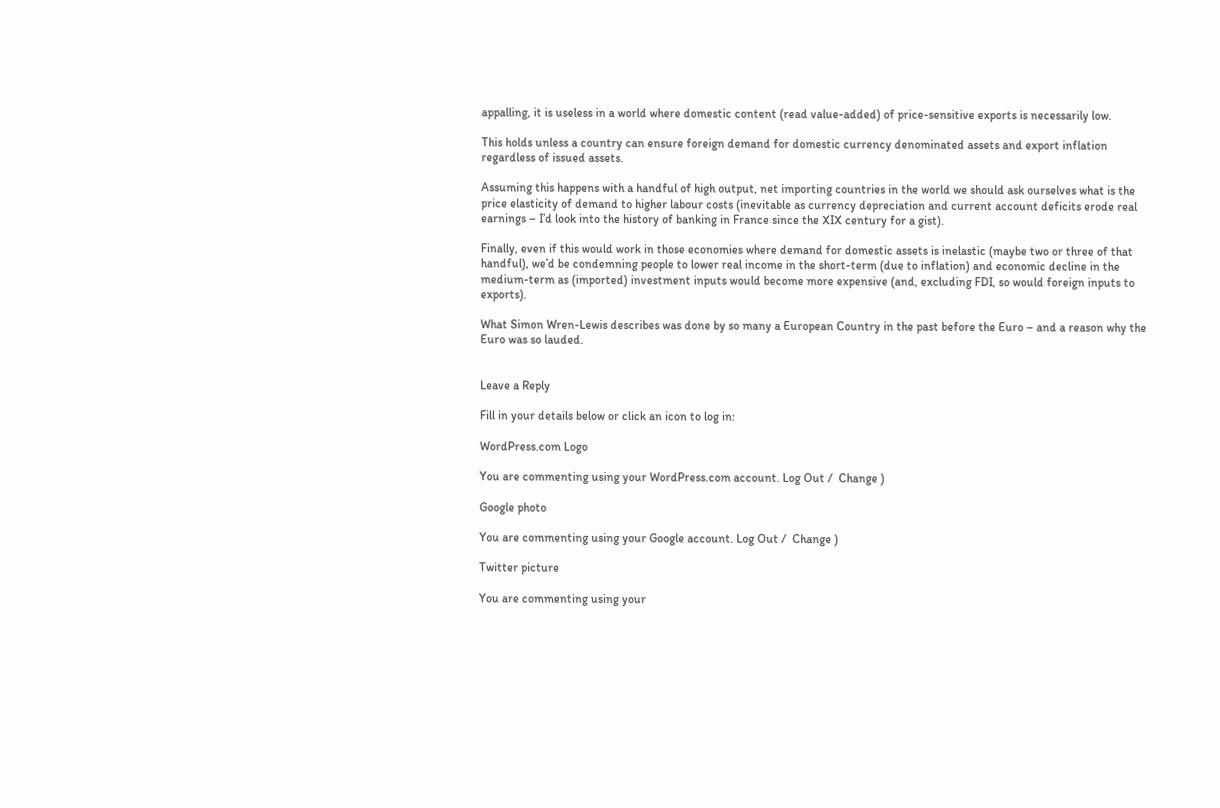appalling, it is useless in a world where domestic content (read value-added) of price-sensitive exports is necessarily low.

This holds unless a country can ensure foreign demand for domestic currency denominated assets and export inflation regardless of issued assets.

Assuming this happens with a handful of high output, net importing countries in the world we should ask ourselves what is the price elasticity of demand to higher labour costs (inevitable as currency depreciation and current account deficits erode real earnings – I’d look into the history of banking in France since the XIX century for a gist).

Finally, even if this would work in those economies where demand for domestic assets is inelastic (maybe two or three of that handful), we’d be condemning people to lower real income in the short-term (due to inflation) and economic decline in the medium-term as (imported) investment inputs would become more expensive (and, excluding FDI, so would foreign inputs to exports).

What Simon Wren-Lewis describes was done by so many a European Country in the past before the Euro – and a reason why the Euro was so lauded.


Leave a Reply

Fill in your details below or click an icon to log in:

WordPress.com Logo

You are commenting using your WordPress.com account. Log Out /  Change )

Google photo

You are commenting using your Google account. Log Out /  Change )

Twitter picture

You are commenting using your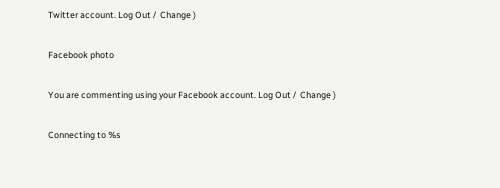Twitter account. Log Out /  Change )

Facebook photo

You are commenting using your Facebook account. Log Out /  Change )

Connecting to %s